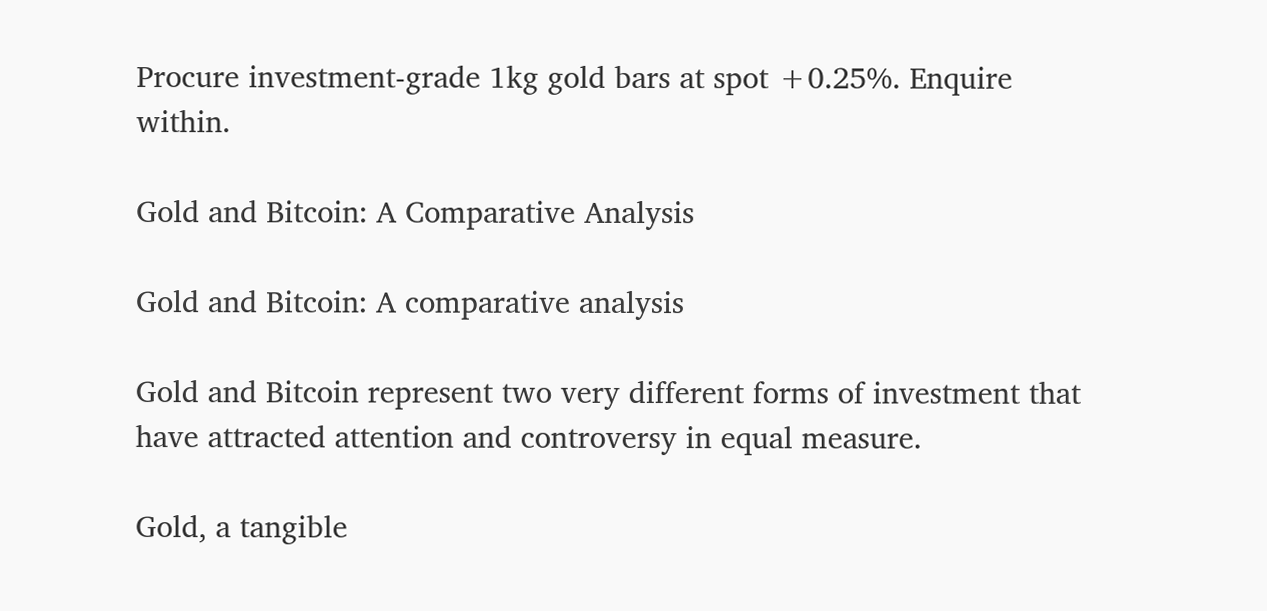Procure investment-grade 1kg gold bars at spot +0.25%. Enquire within.

Gold and Bitcoin: A Comparative Analysis

Gold and Bitcoin: A comparative analysis

Gold and Bitcoin represent two very different forms of investment that have attracted attention and controversy in equal measure.

Gold, a tangible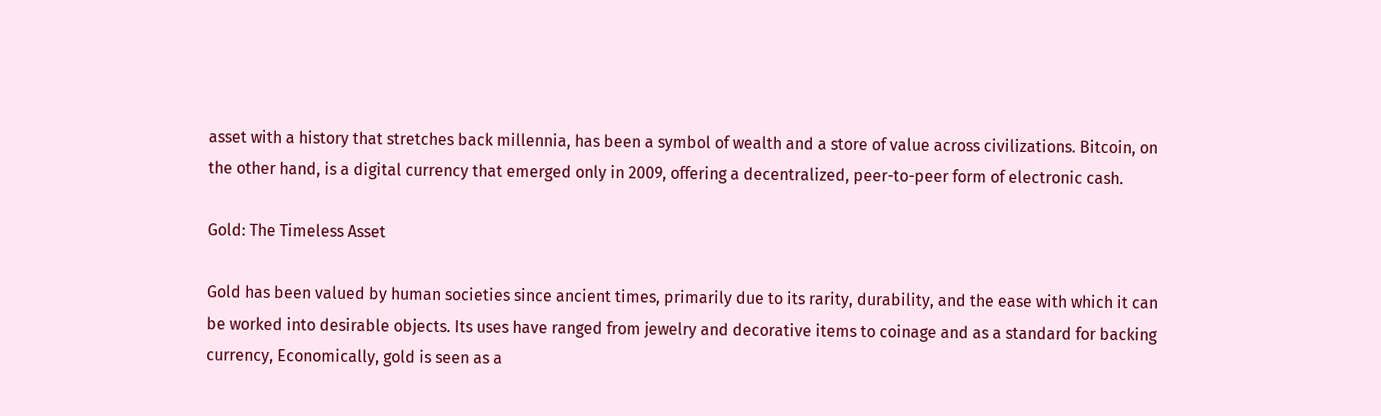asset with a history that stretches back millennia, has been a symbol of wealth and a store of value across civilizations. Bitcoin, on the other hand, is a digital currency that emerged only in 2009, offering a decentralized, peer-to-peer form of electronic cash.

Gold: The Timeless Asset

Gold has been valued by human societies since ancient times, primarily due to its rarity, durability, and the ease with which it can be worked into desirable objects. Its uses have ranged from jewelry and decorative items to coinage and as a standard for backing currency, Economically, gold is seen as a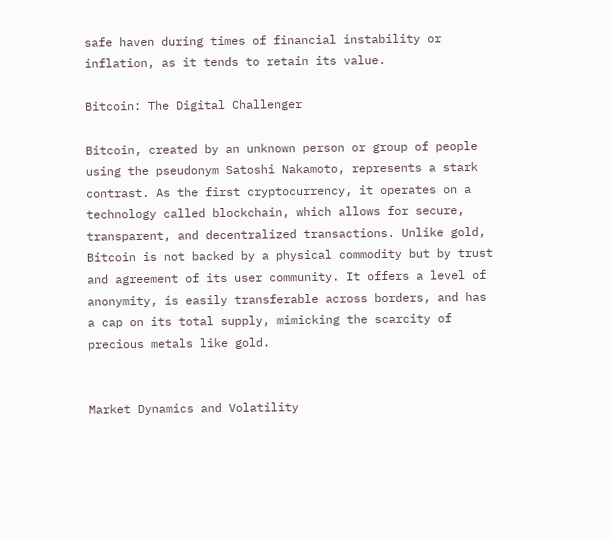safe haven during times of financial instability or inflation, as it tends to retain its value.

Bitcoin: The Digital Challenger

Bitcoin, created by an unknown person or group of people using the pseudonym Satoshi Nakamoto, represents a stark contrast. As the first cryptocurrency, it operates on a technology called blockchain, which allows for secure, transparent, and decentralized transactions. Unlike gold, Bitcoin is not backed by a physical commodity but by trust and agreement of its user community. It offers a level of anonymity, is easily transferable across borders, and has a cap on its total supply, mimicking the scarcity of precious metals like gold.


Market Dynamics and Volatility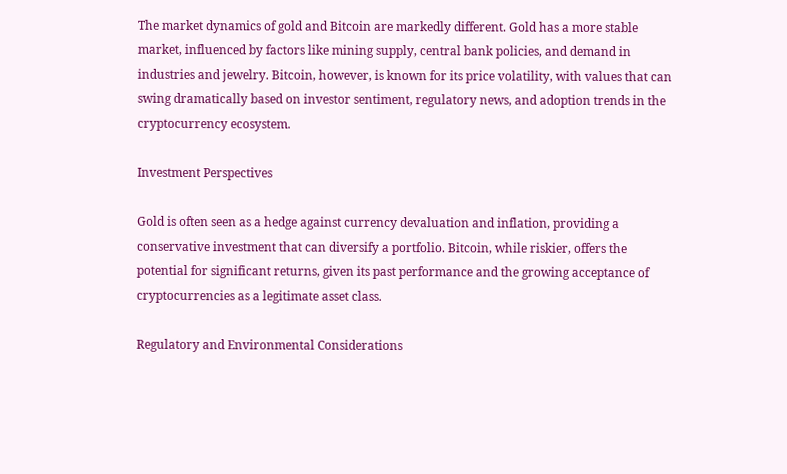The market dynamics of gold and Bitcoin are markedly different. Gold has a more stable market, influenced by factors like mining supply, central bank policies, and demand in industries and jewelry. Bitcoin, however, is known for its price volatility, with values that can swing dramatically based on investor sentiment, regulatory news, and adoption trends in the cryptocurrency ecosystem.

Investment Perspectives

Gold is often seen as a hedge against currency devaluation and inflation, providing a conservative investment that can diversify a portfolio. Bitcoin, while riskier, offers the potential for significant returns, given its past performance and the growing acceptance of cryptocurrencies as a legitimate asset class.

Regulatory and Environmental Considerations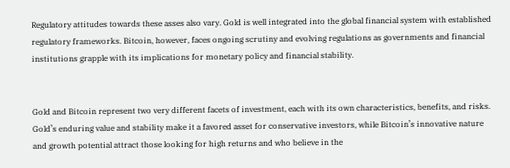Regulatory attitudes towards these asses also vary. Gold is well integrated into the global financial system with established regulatory frameworks. Bitcoin, however, faces ongoing scrutiny and evolving regulations as governments and financial institutions grapple with its implications for monetary policy and financial stability.


Gold and Bitcoin represent two very different facets of investment, each with its own characteristics, benefits, and risks. Gold’s enduring value and stability make it a favored asset for conservative investors, while Bitcoin’s innovative nature and growth potential attract those looking for high returns and who believe in the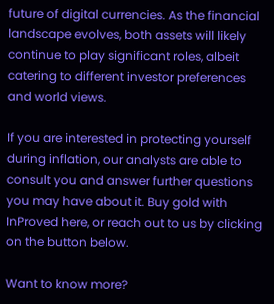future of digital currencies. As the financial landscape evolves, both assets will likely continue to play significant roles, albeit catering to different investor preferences and world views.

If you are interested in protecting yourself during inflation, our analysts are able to consult you and answer further questions you may have about it. Buy gold with InProved here, or reach out to us by clicking on the button below.

Want to know more?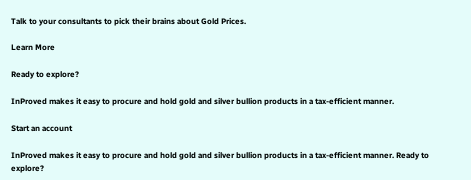Talk to your consultants to pick their brains about Gold Prices.

Learn More

Ready to explore?

InProved makes it easy to procure and hold gold and silver bullion products in a tax-efficient manner.

Start an account

InProved makes it easy to procure and hold gold and silver bullion products in a tax-efficient manner. Ready to explore?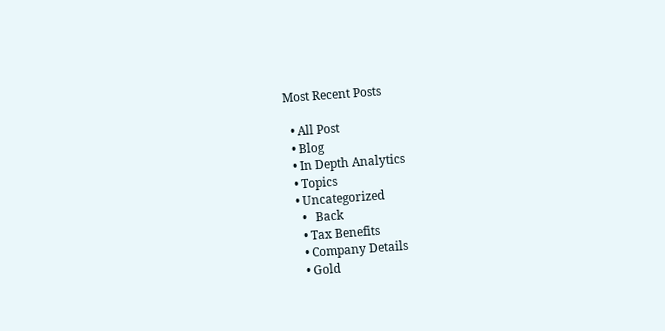Most Recent Posts

  • All Post
  • Blog
  • In Depth Analytics
  • Topics
  • Uncategorized
    •   Back
    • Tax Benefits
    • Company Details
    • Gold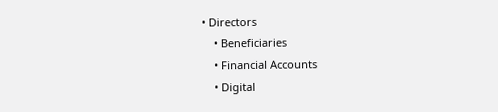• Directors
    • Beneficiaries
    • Financial Accounts
    • Digital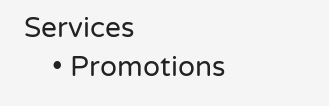Services
    • Promotions